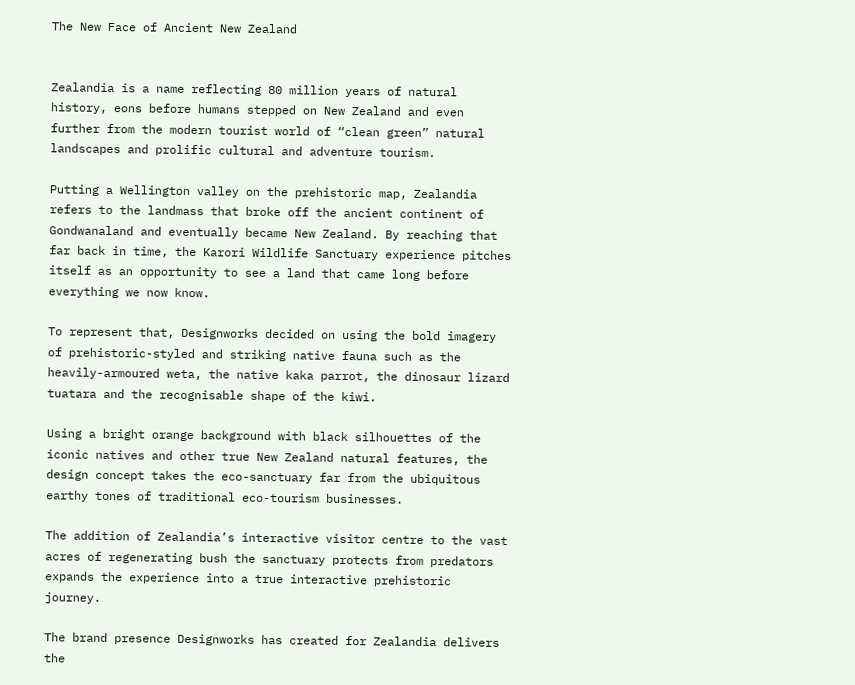The New Face of Ancient New Zealand


Zealandia is a name reflecting 80 million years of natural history, eons before humans stepped on New Zealand and even further from the modern tourist world of “clean green” natural landscapes and prolific cultural and adventure tourism.

Putting a Wellington valley on the prehistoric map, Zealandia refers to the landmass that broke off the ancient continent of Gondwanaland and eventually became New Zealand. By reaching that far back in time, the Karori Wildlife Sanctuary experience pitches itself as an opportunity to see a land that came long before everything we now know.

To represent that, Designworks decided on using the bold imagery of prehistoric-styled and striking native fauna such as the heavily-armoured weta, the native kaka parrot, the dinosaur lizard tuatara and the recognisable shape of the kiwi.

Using a bright orange background with black silhouettes of the iconic natives and other true New Zealand natural features, the design concept takes the eco-sanctuary far from the ubiquitous earthy tones of traditional eco-tourism businesses.

The addition of Zealandia’s interactive visitor centre to the vast acres of regenerating bush the sanctuary protects from predators expands the experience into a true interactive prehistoric journey.

The brand presence Designworks has created for Zealandia delivers the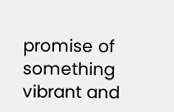promise of something vibrant and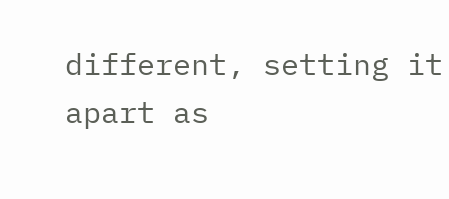different, setting it apart as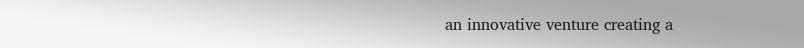an innovative venture creating a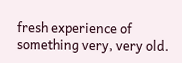fresh experience of something very, very old.